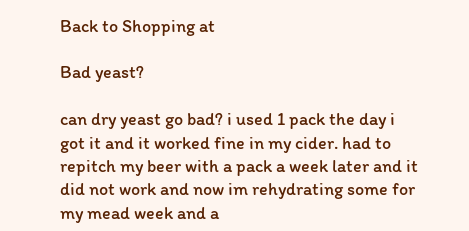Back to Shopping at

Bad yeast?

can dry yeast go bad? i used 1 pack the day i got it and it worked fine in my cider. had to repitch my beer with a pack a week later and it did not work and now im rehydrating some for my mead week and a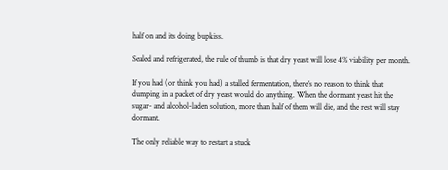half on and its doing bupkiss.

Sealed and refrigerated, the rule of thumb is that dry yeast will lose 4% viability per month.

If you had (or think you had) a stalled fermentation, there’s no reason to think that dumping in a packet of dry yeast would do anything. When the dormant yeast hit the sugar- and alcohol-laden solution, more than half of them will die, and the rest will stay dormant.

The only reliable way to restart a stuck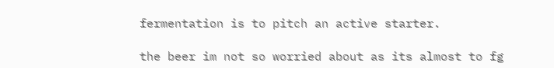fermentation is to pitch an active starter.

the beer im not so worried about as its almost to fg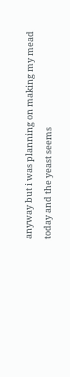anyway but i was planning on making my mead today and the yeast seems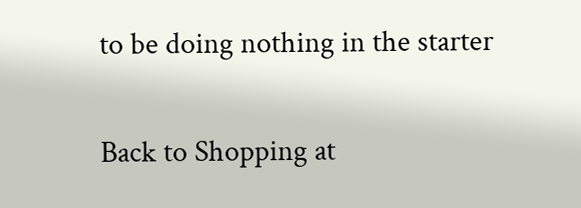to be doing nothing in the starter

Back to Shopping at